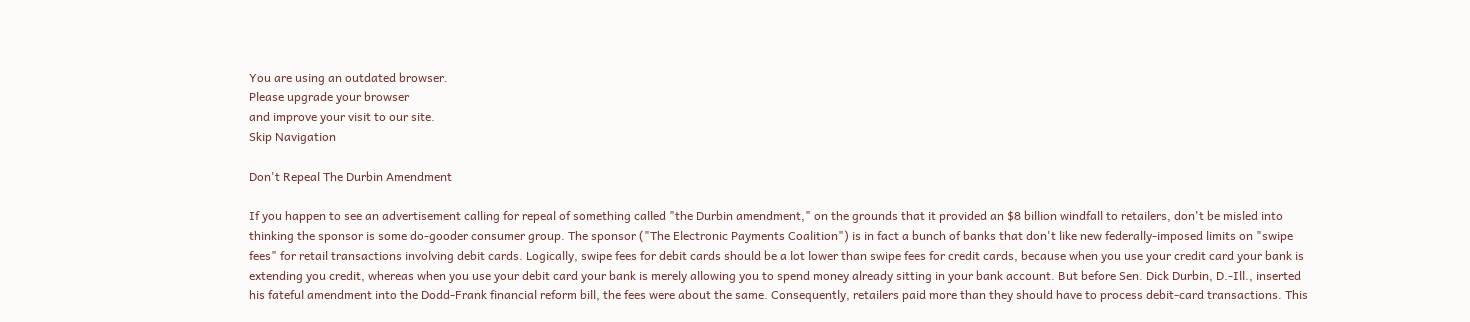You are using an outdated browser.
Please upgrade your browser
and improve your visit to our site.
Skip Navigation

Don't Repeal The Durbin Amendment

If you happen to see an advertisement calling for repeal of something called "the Durbin amendment," on the grounds that it provided an $8 billion windfall to retailers, don't be misled into thinking the sponsor is some do-gooder consumer group. The sponsor ("The Electronic Payments Coalition") is in fact a bunch of banks that don't like new federally-imposed limits on "swipe fees" for retail transactions involving debit cards. Logically, swipe fees for debit cards should be a lot lower than swipe fees for credit cards, because when you use your credit card your bank is extending you credit, whereas when you use your debit card your bank is merely allowing you to spend money already sitting in your bank account. But before Sen. Dick Durbin, D.-Ill., inserted his fateful amendment into the Dodd-Frank financial reform bill, the fees were about the same. Consequently, retailers paid more than they should have to process debit-card transactions. This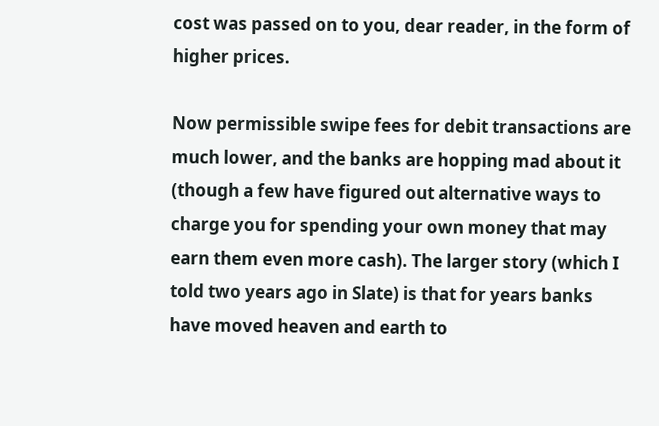cost was passed on to you, dear reader, in the form of higher prices.

Now permissible swipe fees for debit transactions are much lower, and the banks are hopping mad about it (though a few have figured out alternative ways to charge you for spending your own money that may earn them even more cash). The larger story (which I told two years ago in Slate) is that for years banks have moved heaven and earth to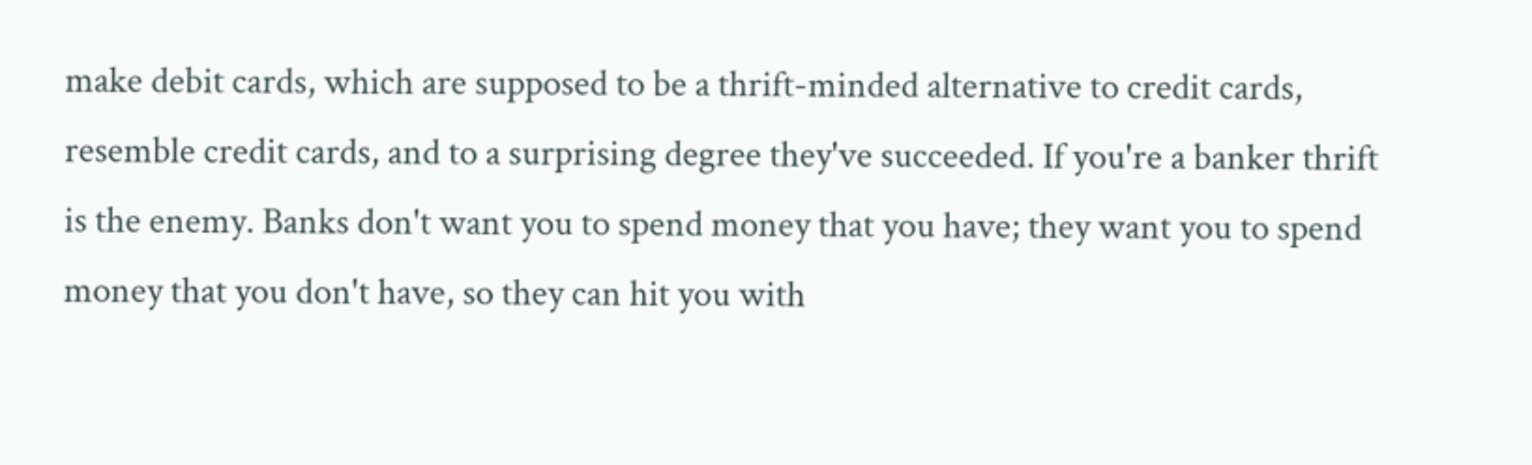make debit cards, which are supposed to be a thrift-minded alternative to credit cards, resemble credit cards, and to a surprising degree they've succeeded. If you're a banker thrift is the enemy. Banks don't want you to spend money that you have; they want you to spend money that you don't have, so they can hit you with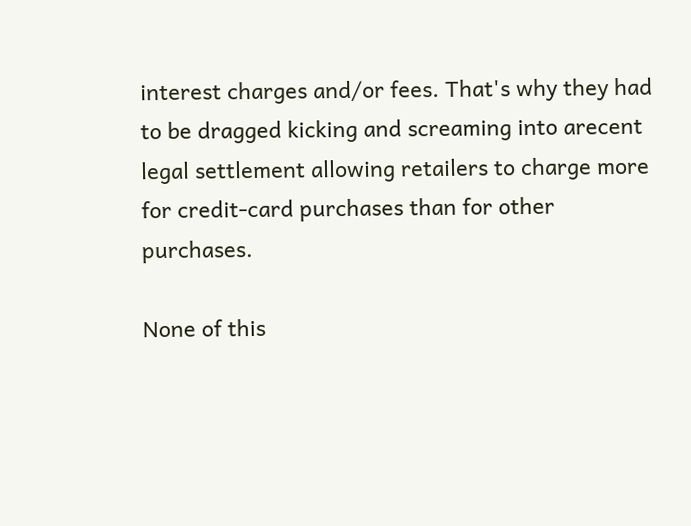interest charges and/or fees. That's why they had to be dragged kicking and screaming into arecent legal settlement allowing retailers to charge more for credit-card purchases than for other purchases.

None of this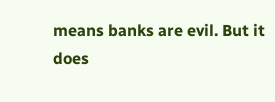means banks are evil. But it does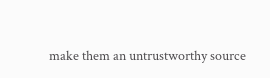make them an untrustworthy source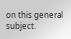on this general subject.